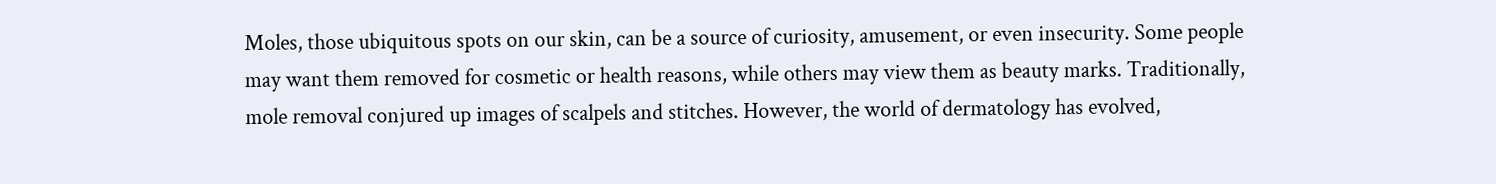Moles, those ubiquitous spots on our skin, can be a source of curiosity, amusement, or even insecurity. Some people may want them removed for cosmetic or health reasons, while others may view them as beauty marks. Traditionally, mole removal conjured up images of scalpels and stitches. However, the world of dermatology has evolved,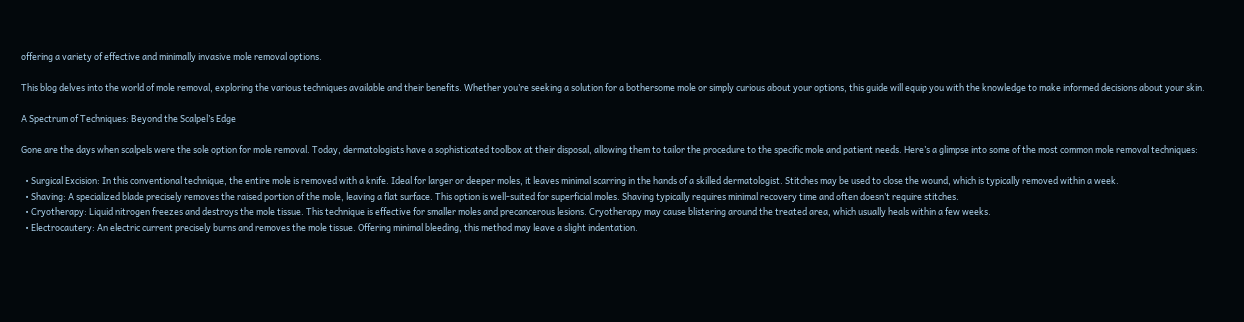offering a variety of effective and minimally invasive mole removal options.

This blog delves into the world of mole removal, exploring the various techniques available and their benefits. Whether you’re seeking a solution for a bothersome mole or simply curious about your options, this guide will equip you with the knowledge to make informed decisions about your skin.

A Spectrum of Techniques: Beyond the Scalpel’s Edge

Gone are the days when scalpels were the sole option for mole removal. Today, dermatologists have a sophisticated toolbox at their disposal, allowing them to tailor the procedure to the specific mole and patient needs. Here’s a glimpse into some of the most common mole removal techniques:

  • Surgical Excision: In this conventional technique, the entire mole is removed with a knife. Ideal for larger or deeper moles, it leaves minimal scarring in the hands of a skilled dermatologist. Stitches may be used to close the wound, which is typically removed within a week.
  • Shaving: A specialized blade precisely removes the raised portion of the mole, leaving a flat surface. This option is well-suited for superficial moles. Shaving typically requires minimal recovery time and often doesn’t require stitches.
  • Cryotherapy: Liquid nitrogen freezes and destroys the mole tissue. This technique is effective for smaller moles and precancerous lesions. Cryotherapy may cause blistering around the treated area, which usually heals within a few weeks.
  • Electrocautery: An electric current precisely burns and removes the mole tissue. Offering minimal bleeding, this method may leave a slight indentation.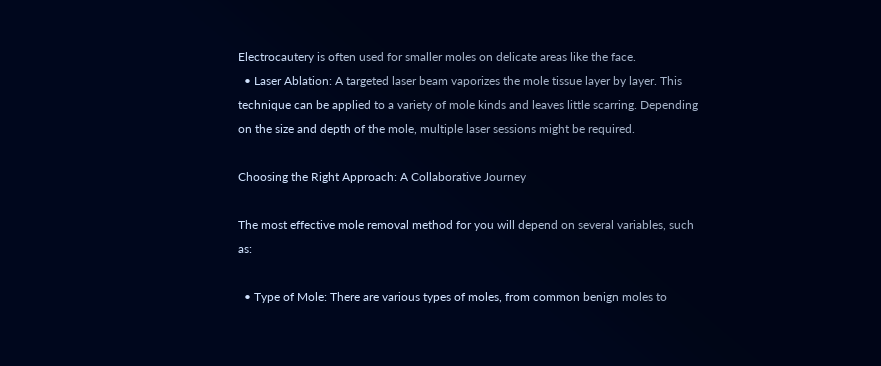Electrocautery is often used for smaller moles on delicate areas like the face.
  • Laser Ablation: A targeted laser beam vaporizes the mole tissue layer by layer. This technique can be applied to a variety of mole kinds and leaves little scarring. Depending on the size and depth of the mole, multiple laser sessions might be required.

Choosing the Right Approach: A Collaborative Journey

The most effective mole removal method for you will depend on several variables, such as:

  • Type of Mole: There are various types of moles, from common benign moles to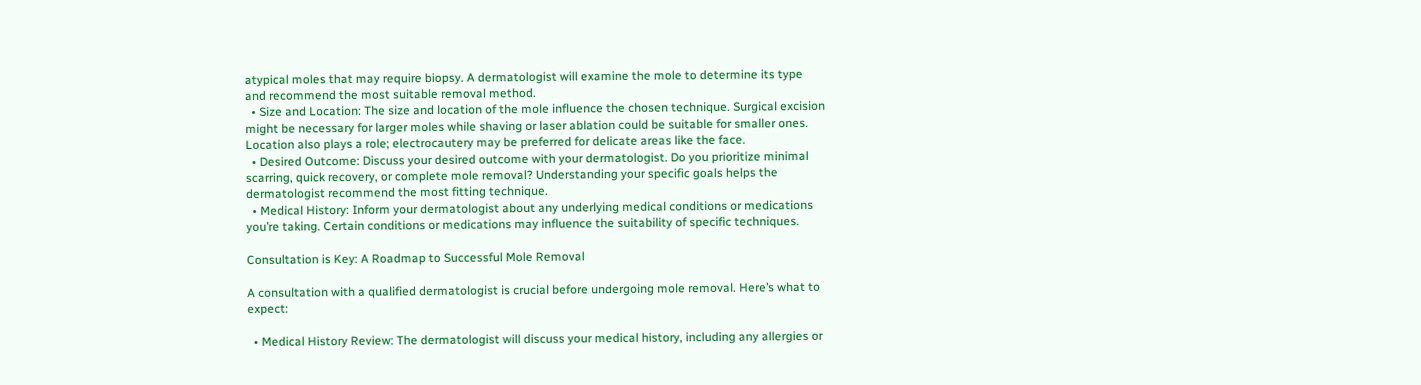atypical moles that may require biopsy. A dermatologist will examine the mole to determine its type and recommend the most suitable removal method.
  • Size and Location: The size and location of the mole influence the chosen technique. Surgical excision might be necessary for larger moles while shaving or laser ablation could be suitable for smaller ones. Location also plays a role; electrocautery may be preferred for delicate areas like the face.
  • Desired Outcome: Discuss your desired outcome with your dermatologist. Do you prioritize minimal scarring, quick recovery, or complete mole removal? Understanding your specific goals helps the dermatologist recommend the most fitting technique.
  • Medical History: Inform your dermatologist about any underlying medical conditions or medications you’re taking. Certain conditions or medications may influence the suitability of specific techniques.

Consultation is Key: A Roadmap to Successful Mole Removal

A consultation with a qualified dermatologist is crucial before undergoing mole removal. Here’s what to expect:

  • Medical History Review: The dermatologist will discuss your medical history, including any allergies or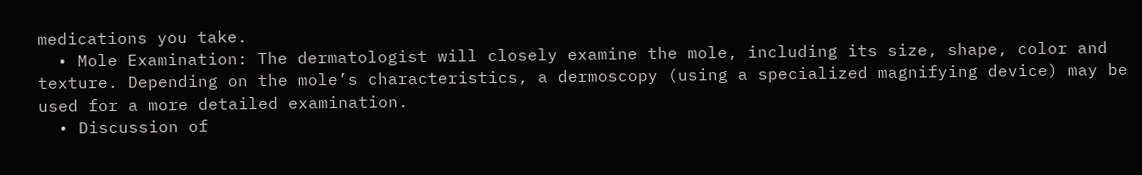medications you take.
  • Mole Examination: The dermatologist will closely examine the mole, including its size, shape, color and texture. Depending on the mole’s characteristics, a dermoscopy (using a specialized magnifying device) may be used for a more detailed examination.
  • Discussion of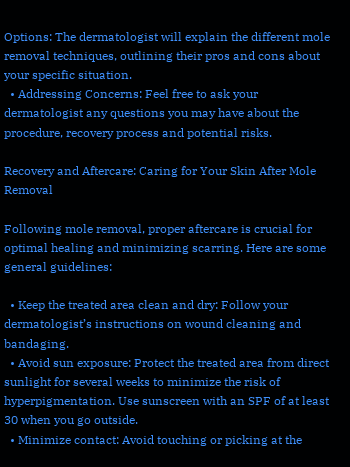Options: The dermatologist will explain the different mole removal techniques, outlining their pros and cons about your specific situation.
  • Addressing Concerns: Feel free to ask your dermatologist any questions you may have about the procedure, recovery process and potential risks.

Recovery and Aftercare: Caring for Your Skin After Mole Removal

Following mole removal, proper aftercare is crucial for optimal healing and minimizing scarring. Here are some general guidelines:

  • Keep the treated area clean and dry: Follow your dermatologist’s instructions on wound cleaning and bandaging.
  • Avoid sun exposure: Protect the treated area from direct sunlight for several weeks to minimize the risk of hyperpigmentation. Use sunscreen with an SPF of at least 30 when you go outside.
  • Minimize contact: Avoid touching or picking at the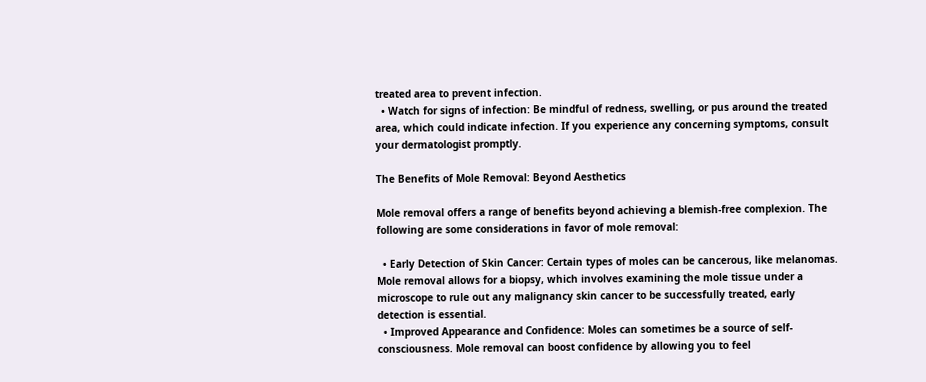treated area to prevent infection.
  • Watch for signs of infection: Be mindful of redness, swelling, or pus around the treated area, which could indicate infection. If you experience any concerning symptoms, consult your dermatologist promptly.

The Benefits of Mole Removal: Beyond Aesthetics

Mole removal offers a range of benefits beyond achieving a blemish-free complexion. The following are some considerations in favor of mole removal:

  • Early Detection of Skin Cancer: Certain types of moles can be cancerous, like melanomas. Mole removal allows for a biopsy, which involves examining the mole tissue under a microscope to rule out any malignancy skin cancer to be successfully treated, early detection is essential.
  • Improved Appearance and Confidence: Moles can sometimes be a source of self-consciousness. Mole removal can boost confidence by allowing you to feel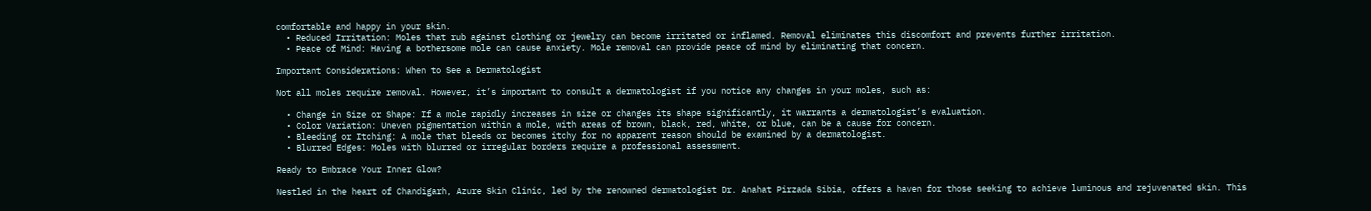comfortable and happy in your skin.
  • Reduced Irritation: Moles that rub against clothing or jewelry can become irritated or inflamed. Removal eliminates this discomfort and prevents further irritation.
  • Peace of Mind: Having a bothersome mole can cause anxiety. Mole removal can provide peace of mind by eliminating that concern.

Important Considerations: When to See a Dermatologist

Not all moles require removal. However, it’s important to consult a dermatologist if you notice any changes in your moles, such as:

  • Change in Size or Shape: If a mole rapidly increases in size or changes its shape significantly, it warrants a dermatologist’s evaluation.
  • Color Variation: Uneven pigmentation within a mole, with areas of brown, black, red, white, or blue, can be a cause for concern.
  • Bleeding or Itching: A mole that bleeds or becomes itchy for no apparent reason should be examined by a dermatologist.
  • Blurred Edges: Moles with blurred or irregular borders require a professional assessment.

Ready to Embrace Your Inner Glow?

Nestled in the heart of Chandigarh, Azure Skin Clinic, led by the renowned dermatologist Dr. Anahat Pirzada Sibia, offers a haven for those seeking to achieve luminous and rejuvenated skin. This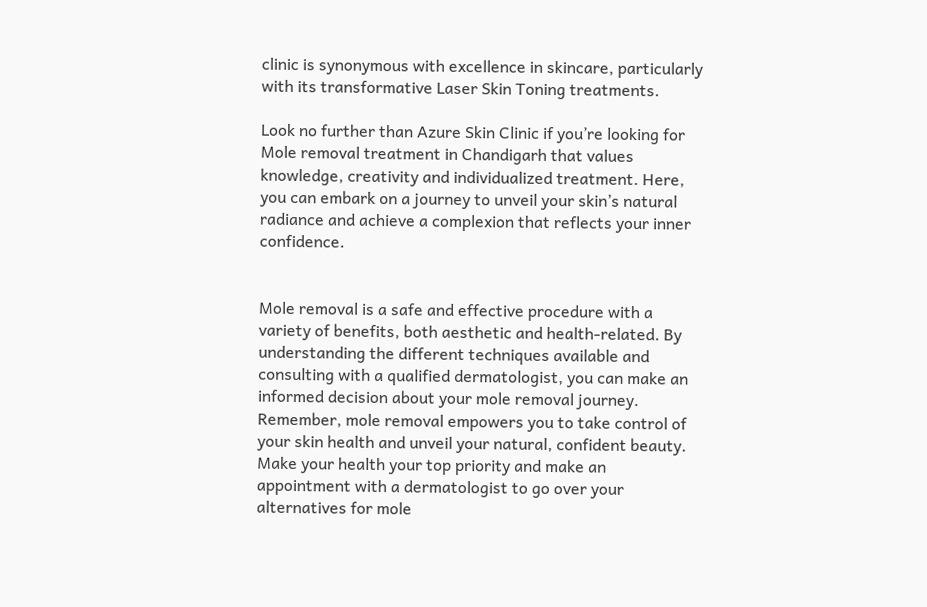clinic is synonymous with excellence in skincare, particularly with its transformative Laser Skin Toning treatments.

Look no further than Azure Skin Clinic if you’re looking for Mole removal treatment in Chandigarh that values knowledge, creativity and individualized treatment. Here, you can embark on a journey to unveil your skin’s natural radiance and achieve a complexion that reflects your inner confidence.


Mole removal is a safe and effective procedure with a variety of benefits, both aesthetic and health-related. By understanding the different techniques available and consulting with a qualified dermatologist, you can make an informed decision about your mole removal journey. Remember, mole removal empowers you to take control of your skin health and unveil your natural, confident beauty. Make your health your top priority and make an appointment with a dermatologist to go over your alternatives for mole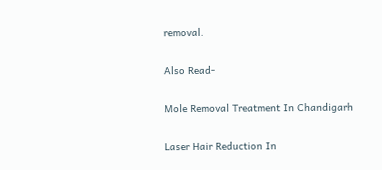removal.

Also Read-

Mole Removal Treatment In Chandigarh

Laser Hair Reduction In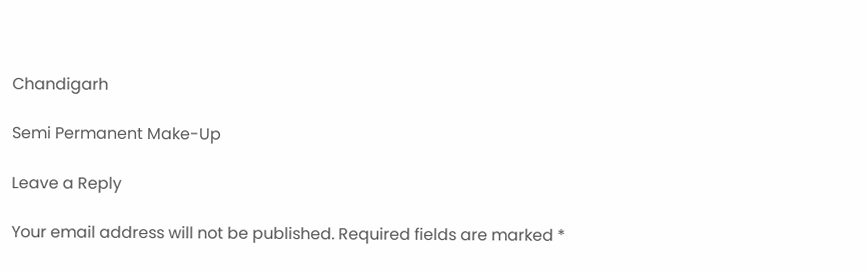Chandigarh

Semi Permanent Make-Up

Leave a Reply

Your email address will not be published. Required fields are marked *